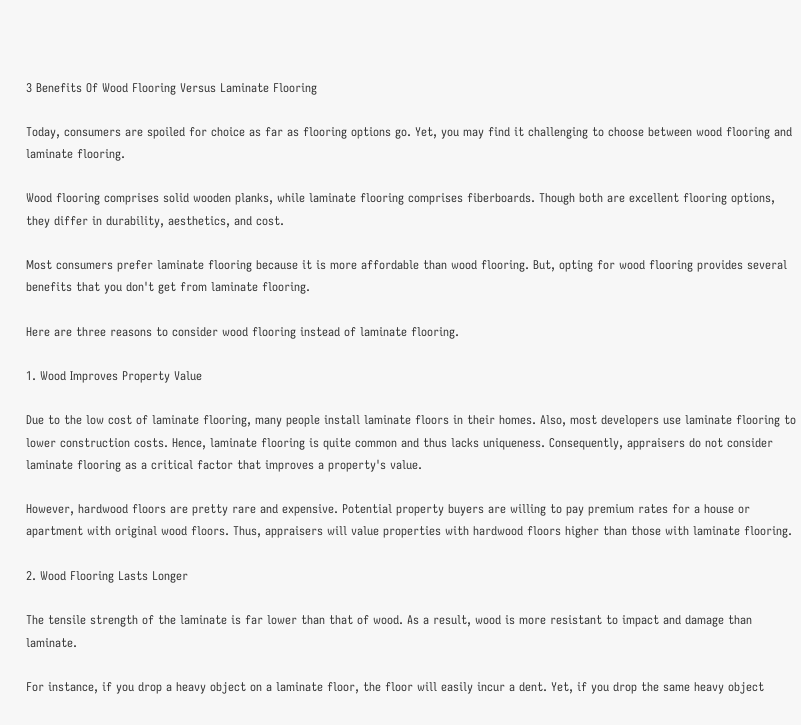3 Benefits Of Wood Flooring Versus Laminate Flooring

Today, consumers are spoiled for choice as far as flooring options go. Yet, you may find it challenging to choose between wood flooring and laminate flooring.

Wood flooring comprises solid wooden planks, while laminate flooring comprises fiberboards. Though both are excellent flooring options, they differ in durability, aesthetics, and cost.

Most consumers prefer laminate flooring because it is more affordable than wood flooring. But, opting for wood flooring provides several benefits that you don't get from laminate flooring.

Here are three reasons to consider wood flooring instead of laminate flooring.

1. Wood Improves Property Value

Due to the low cost of laminate flooring, many people install laminate floors in their homes. Also, most developers use laminate flooring to lower construction costs. Hence, laminate flooring is quite common and thus lacks uniqueness. Consequently, appraisers do not consider laminate flooring as a critical factor that improves a property's value.

However, hardwood floors are pretty rare and expensive. Potential property buyers are willing to pay premium rates for a house or apartment with original wood floors. Thus, appraisers will value properties with hardwood floors higher than those with laminate flooring.

2. Wood Flooring Lasts Longer

The tensile strength of the laminate is far lower than that of wood. As a result, wood is more resistant to impact and damage than laminate.

For instance, if you drop a heavy object on a laminate floor, the floor will easily incur a dent. Yet, if you drop the same heavy object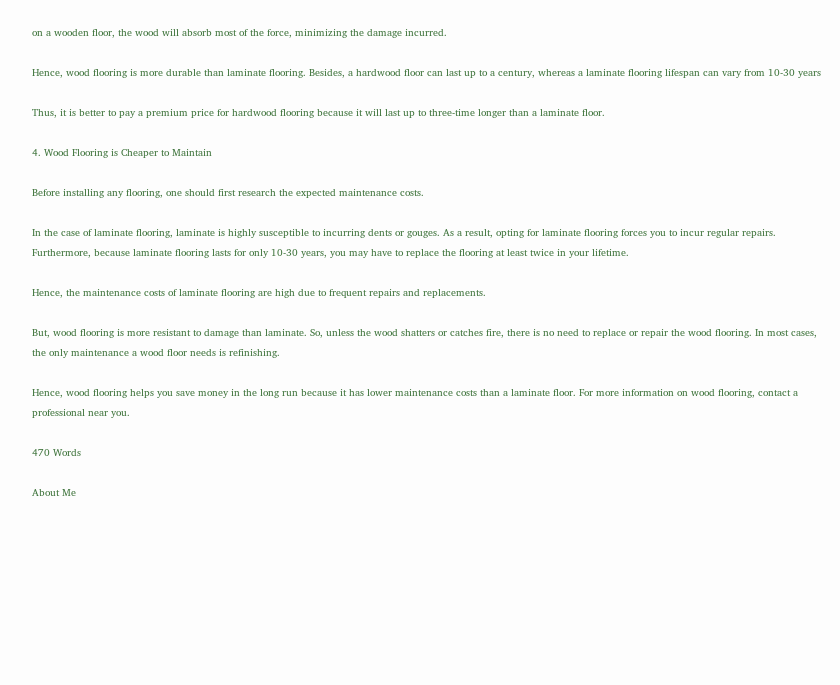on a wooden floor, the wood will absorb most of the force, minimizing the damage incurred.

Hence, wood flooring is more durable than laminate flooring. Besides, a hardwood floor can last up to a century, whereas a laminate flooring lifespan can vary from 10-30 years

Thus, it is better to pay a premium price for hardwood flooring because it will last up to three-time longer than a laminate floor.

4. Wood Flooring is Cheaper to Maintain

Before installing any flooring, one should first research the expected maintenance costs.

In the case of laminate flooring, laminate is highly susceptible to incurring dents or gouges. As a result, opting for laminate flooring forces you to incur regular repairs. Furthermore, because laminate flooring lasts for only 10-30 years, you may have to replace the flooring at least twice in your lifetime.

Hence, the maintenance costs of laminate flooring are high due to frequent repairs and replacements.

But, wood flooring is more resistant to damage than laminate. So, unless the wood shatters or catches fire, there is no need to replace or repair the wood flooring. In most cases, the only maintenance a wood floor needs is refinishing.

Hence, wood flooring helps you save money in the long run because it has lower maintenance costs than a laminate floor. For more information on wood flooring, contact a professional near you.

470 Words

About Me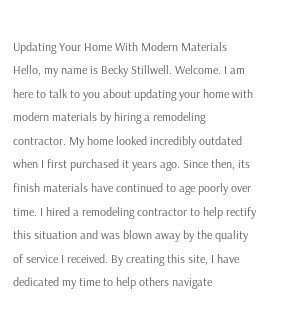Updating Your Home With Modern Materials Hello, my name is Becky Stillwell. Welcome. I am here to talk to you about updating your home with modern materials by hiring a remodeling contractor. My home looked incredibly outdated when I first purchased it years ago. Since then, its finish materials have continued to age poorly over time. I hired a remodeling contractor to help rectify this situation and was blown away by the quality of service I received. By creating this site, I have dedicated my time to help others navigate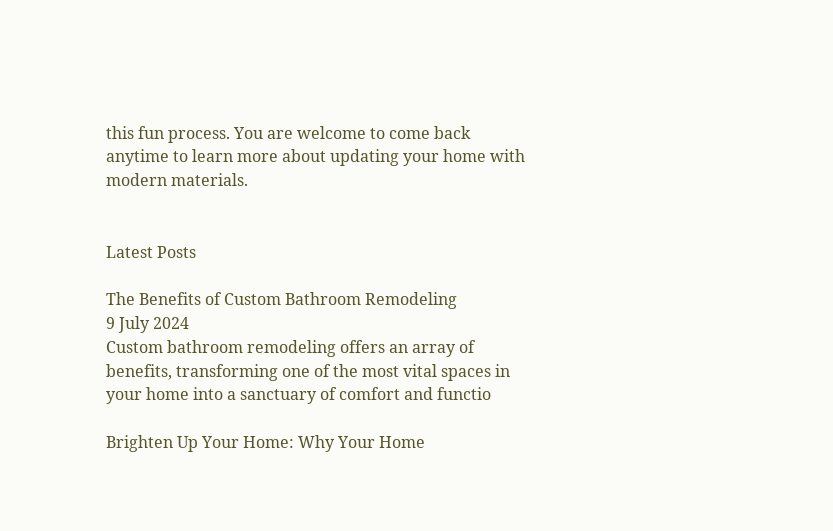this fun process. You are welcome to come back anytime to learn more about updating your home with modern materials.


Latest Posts

The Benefits of Custom Bathroom Remodeling
9 July 2024
Custom bathroom remodeling offers an array of benefits, transforming one of the most vital spaces in your home into a sanctuary of comfort and functio

Brighten Up Your Home: Why Your Home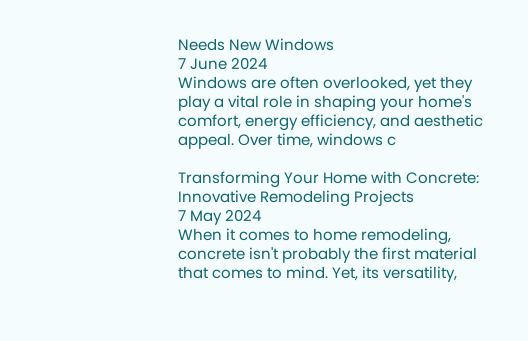Needs New Windows
7 June 2024
Windows are often overlooked, yet they play a vital role in shaping your home's comfort, energy efficiency, and aesthetic appeal. Over time, windows c

Transforming Your Home with Concrete: Innovative Remodeling Projects
7 May 2024
When it comes to home remodeling, concrete isn't probably the first material that comes to mind. Yet, its versatility,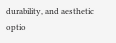durability, and aesthetic optio